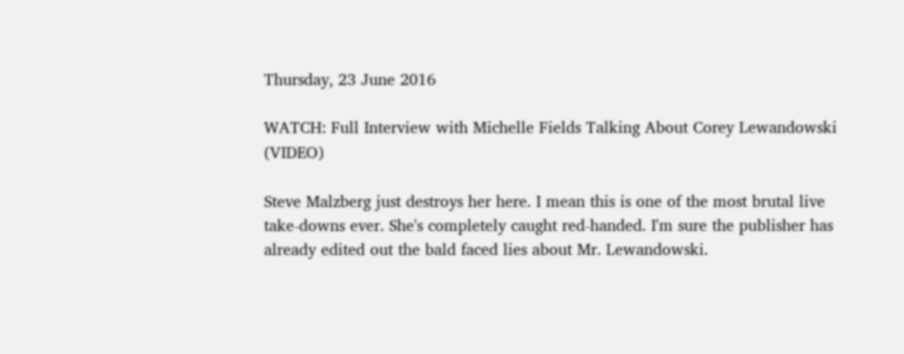Thursday, 23 June 2016

WATCH: Full Interview with Michelle Fields Talking About Corey Lewandowski (VIDEO)

Steve Malzberg just destroys her here. I mean this is one of the most brutal live take-downs ever. She's completely caught red-handed. I'm sure the publisher has already edited out the bald faced lies about Mr. Lewandowski.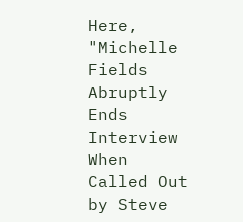Here, "Michelle Fields Abruptly Ends Interview When Called Out by Steve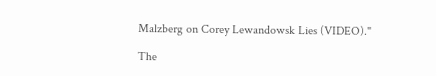Malzberg on Corey Lewandowsk Lies (VIDEO)."

The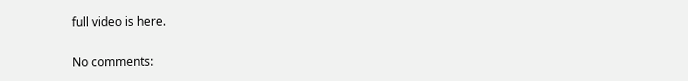full video is here.

No comments: